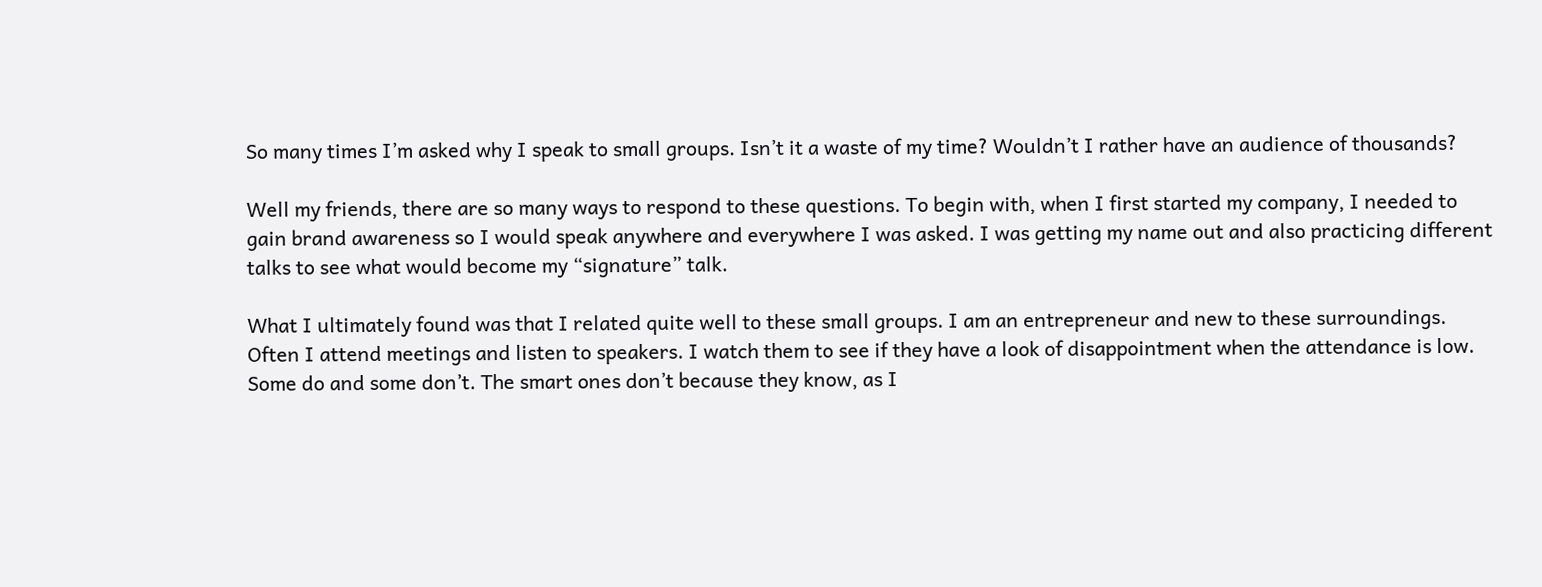So many times I’m asked why I speak to small groups. Isn’t it a waste of my time? Wouldn’t I rather have an audience of thousands?

Well my friends, there are so many ways to respond to these questions. To begin with, when I first started my company, I needed to gain brand awareness so I would speak anywhere and everywhere I was asked. I was getting my name out and also practicing different talks to see what would become my “signature” talk.

What I ultimately found was that I related quite well to these small groups. I am an entrepreneur and new to these surroundings. Often I attend meetings and listen to speakers. I watch them to see if they have a look of disappointment when the attendance is low. Some do and some don’t. The smart ones don’t because they know, as I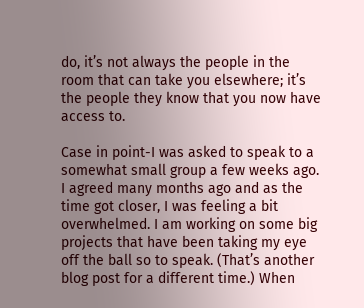do, it’s not always the people in the room that can take you elsewhere; it’s the people they know that you now have access to.

Case in point-I was asked to speak to a somewhat small group a few weeks ago. I agreed many months ago and as the time got closer, I was feeling a bit overwhelmed. I am working on some big projects that have been taking my eye off the ball so to speak. (That’s another blog post for a different time.) When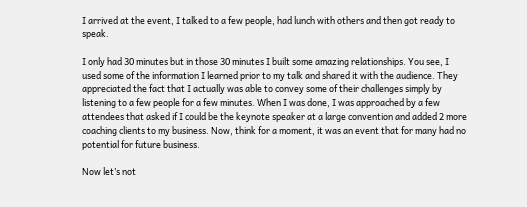I arrived at the event, I talked to a few people, had lunch with others and then got ready to speak.

I only had 30 minutes but in those 30 minutes I built some amazing relationships. You see, I used some of the information I learned prior to my talk and shared it with the audience. They appreciated the fact that I actually was able to convey some of their challenges simply by listening to a few people for a few minutes. When I was done, I was approached by a few attendees that asked if I could be the keynote speaker at a large convention and added 2 more coaching clients to my business. Now, think for a moment, it was an event that for many had no potential for future business.

Now let’s not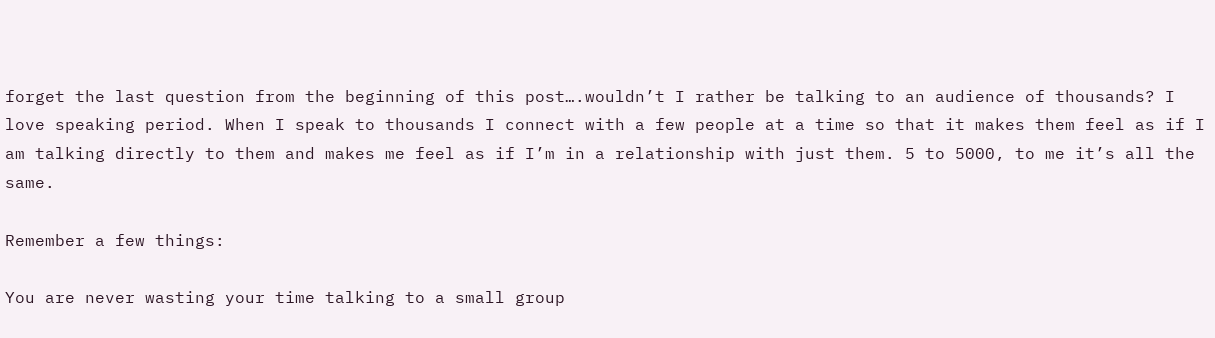forget the last question from the beginning of this post….wouldn’t I rather be talking to an audience of thousands? I love speaking period. When I speak to thousands I connect with a few people at a time so that it makes them feel as if I am talking directly to them and makes me feel as if I’m in a relationship with just them. 5 to 5000, to me it’s all the same.

Remember a few things:

You are never wasting your time talking to a small group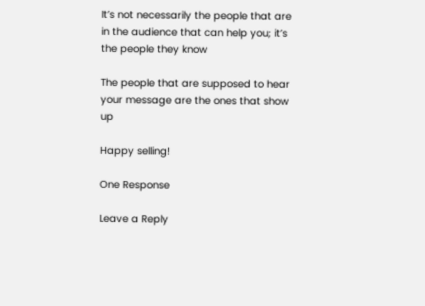It’s not necessarily the people that are in the audience that can help you; it’s the people they know

The people that are supposed to hear your message are the ones that show up

Happy selling!

One Response

Leave a Reply